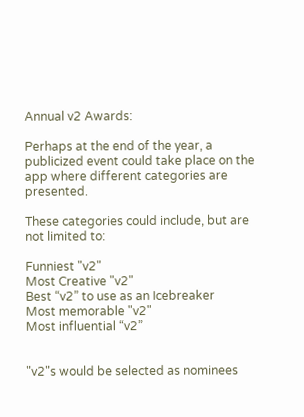Annual v2 Awards:

Perhaps at the end of the year, a publicized event could take place on the app where different categories are presented.

These categories could include, but are not limited to:

Funniest "v2"
Most Creative "v2"
Best “v2” to use as an Icebreaker
Most memorable "v2"
Most influential “v2”


"v2"s would be selected as nominees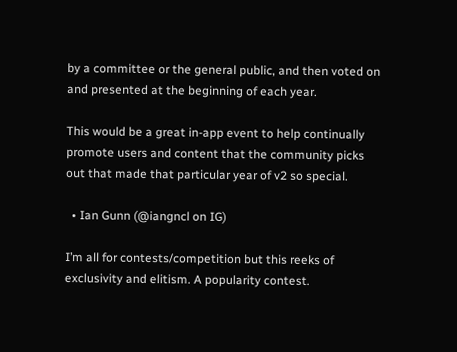by a committee or the general public, and then voted on and presented at the beginning of each year.

This would be a great in-app event to help continually promote users and content that the community picks out that made that particular year of v2 so special.

  • Ian Gunn (@iangncl on IG)

I’m all for contests/competition but this reeks of exclusivity and elitism. A popularity contest.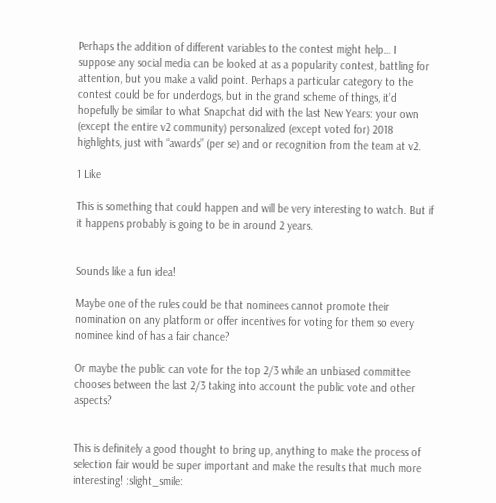Perhaps the addition of different variables to the contest might help… I suppose any social media can be looked at as a popularity contest, battling for attention, but you make a valid point. Perhaps a particular category to the contest could be for underdogs, but in the grand scheme of things, it’d hopefully be similar to what Snapchat did with the last New Years: your own (except the entire v2 community) personalized (except voted for) 2018 highlights, just with “awards” (per se) and or recognition from the team at v2.

1 Like

This is something that could happen and will be very interesting to watch. But if it happens probably is going to be in around 2 years.


Sounds like a fun idea!

Maybe one of the rules could be that nominees cannot promote their nomination on any platform or offer incentives for voting for them so every nominee kind of has a fair chance?

Or maybe the public can vote for the top 2/3 while an unbiased committee chooses between the last 2/3 taking into account the public vote and other aspects?


This is definitely a good thought to bring up, anything to make the process of selection fair would be super important and make the results that much more interesting! :slight_smile: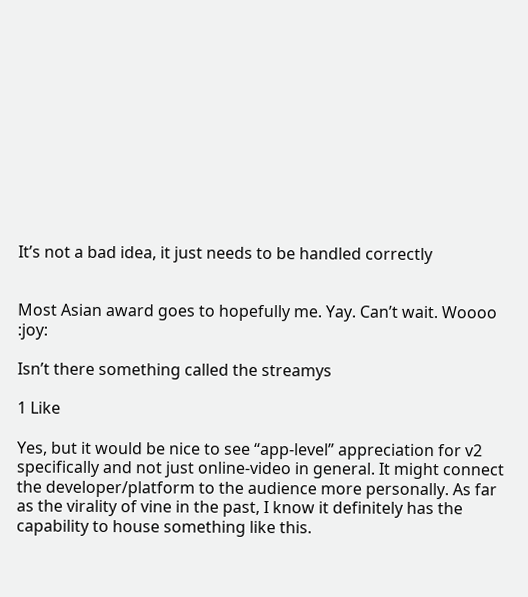It’s not a bad idea, it just needs to be handled correctly


Most Asian award goes to hopefully me. Yay. Can’t wait. Woooo :joy:

Isn’t there something called the streamys

1 Like

Yes, but it would be nice to see “app-level” appreciation for v2 specifically and not just online-video in general. It might connect the developer/platform to the audience more personally. As far as the virality of vine in the past, I know it definitely has the capability to house something like this.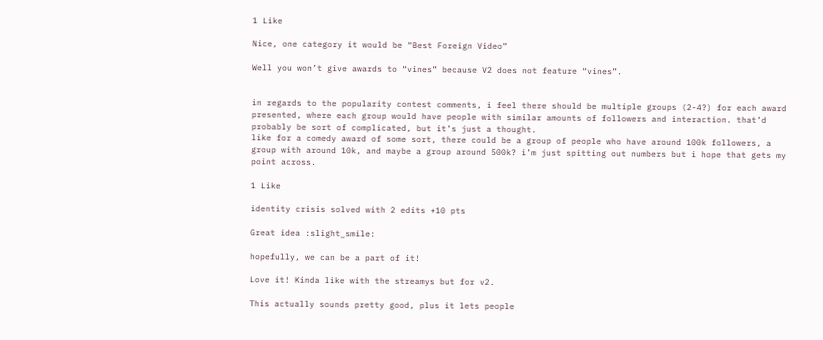1 Like

Nice, one category it would be “Best Foreign Video”

Well you won’t give awards to “vines” because V2 does not feature “vines”.


in regards to the popularity contest comments, i feel there should be multiple groups (2-4?) for each award presented, where each group would have people with similar amounts of followers and interaction. that’d probably be sort of complicated, but it’s just a thought.
like for a comedy award of some sort, there could be a group of people who have around 100k followers, a group with around 10k, and maybe a group around 500k? i’m just spitting out numbers but i hope that gets my point across.

1 Like

identity crisis solved with 2 edits +10 pts

Great idea :slight_smile:

hopefully, we can be a part of it!

Love it! Kinda like with the streamys but for v2.

This actually sounds pretty good, plus it lets people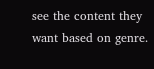see the content they want based on genre.